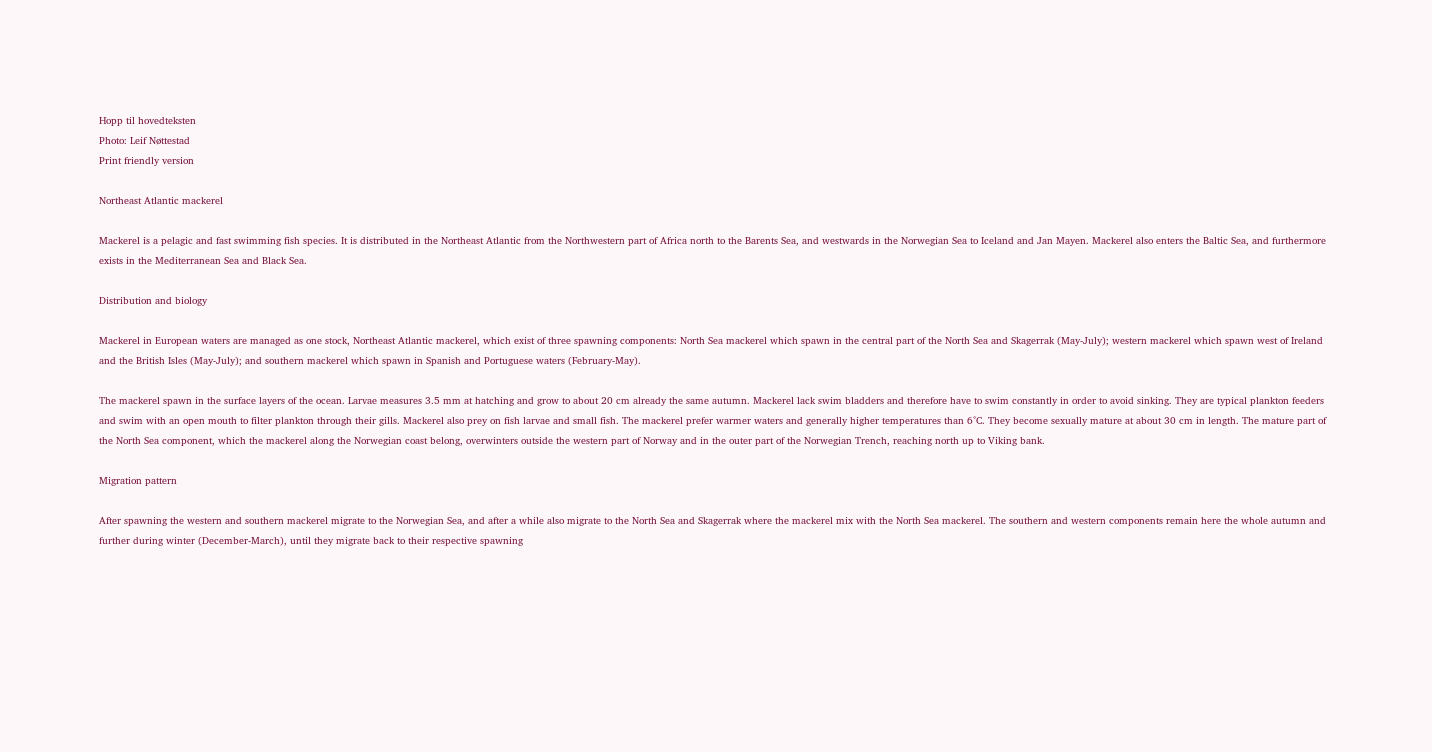Hopp til hovedteksten
Photo: Leif Nøttestad
Print friendly version

Northeast Atlantic mackerel

Mackerel is a pelagic and fast swimming fish species. It is distributed in the Northeast Atlantic from the Northwestern part of Africa north to the Barents Sea, and westwards in the Norwegian Sea to Iceland and Jan Mayen. Mackerel also enters the Baltic Sea, and furthermore exists in the Mediterranean Sea and Black Sea.

Distribution and biology

Mackerel in European waters are managed as one stock, Northeast Atlantic mackerel, which exist of three spawning components: North Sea mackerel which spawn in the central part of the North Sea and Skagerrak (May-July); western mackerel which spawn west of Ireland and the British Isles (May-July); and southern mackerel which spawn in Spanish and Portuguese waters (February-May).

The mackerel spawn in the surface layers of the ocean. Larvae measures 3.5 mm at hatching and grow to about 20 cm already the same autumn. Mackerel lack swim bladders and therefore have to swim constantly in order to avoid sinking. They are typical plankton feeders and swim with an open mouth to filter plankton through their gills. Mackerel also prey on fish larvae and small fish. The mackerel prefer warmer waters and generally higher temperatures than 6°C. They become sexually mature at about 30 cm in length. The mature part of the North Sea component, which the mackerel along the Norwegian coast belong, overwinters outside the western part of Norway and in the outer part of the Norwegian Trench, reaching north up to Viking bank.

Migration pattern

After spawning the western and southern mackerel migrate to the Norwegian Sea, and after a while also migrate to the North Sea and Skagerrak where the mackerel mix with the North Sea mackerel. The southern and western components remain here the whole autumn and further during winter (December-March), until they migrate back to their respective spawning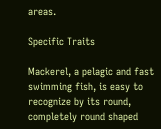areas.

Specific Traits

Mackerel, a pelagic and fast swimming fish, is easy to recognize by its round, completely round shaped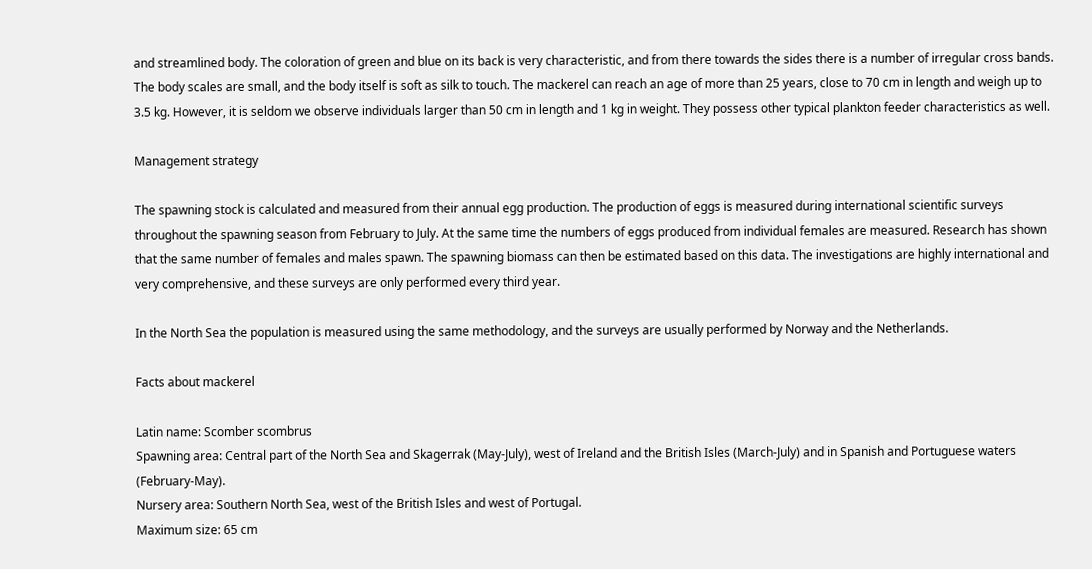and streamlined body. The coloration of green and blue on its back is very characteristic, and from there towards the sides there is a number of irregular cross bands. The body scales are small, and the body itself is soft as silk to touch. The mackerel can reach an age of more than 25 years, close to 70 cm in length and weigh up to 3.5 kg. However, it is seldom we observe individuals larger than 50 cm in length and 1 kg in weight. They possess other typical plankton feeder characteristics as well.

Management strategy

The spawning stock is calculated and measured from their annual egg production. The production of eggs is measured during international scientific surveys throughout the spawning season from February to July. At the same time the numbers of eggs produced from individual females are measured. Research has shown that the same number of females and males spawn. The spawning biomass can then be estimated based on this data. The investigations are highly international and very comprehensive, and these surveys are only performed every third year.

In the North Sea the population is measured using the same methodology, and the surveys are usually performed by Norway and the Netherlands.

Facts about mackerel

Latin name: Scomber scombrus
Spawning area: Central part of the North Sea and Skagerrak (May-July), west of Ireland and the British Isles (March-July) and in Spanish and Portuguese waters (February-May).
Nursery area: Southern North Sea, west of the British Isles and west of Portugal.
Maximum size: 65 cm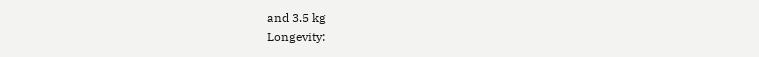and 3.5 kg
Longevity: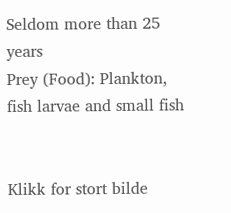Seldom more than 25 years
Prey (Food): Plankton, fish larvae and small fish


Klikk for stort bilde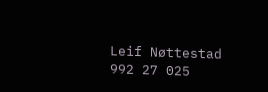Leif Nøttestad
992 27 025